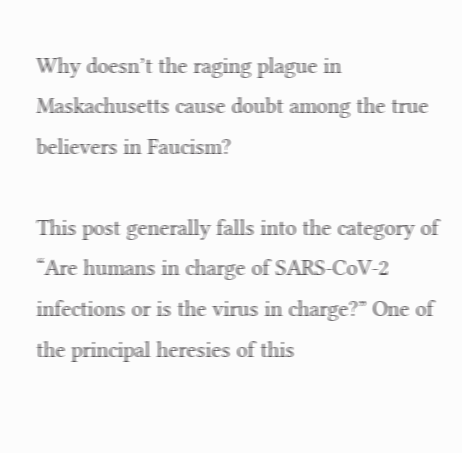Why doesn’t the raging plague in Maskachusetts cause doubt among the true believers in Faucism?

This post generally falls into the category of “Are humans in charge of SARS-CoV-2 infections or is the virus in charge?” One of the principal heresies of this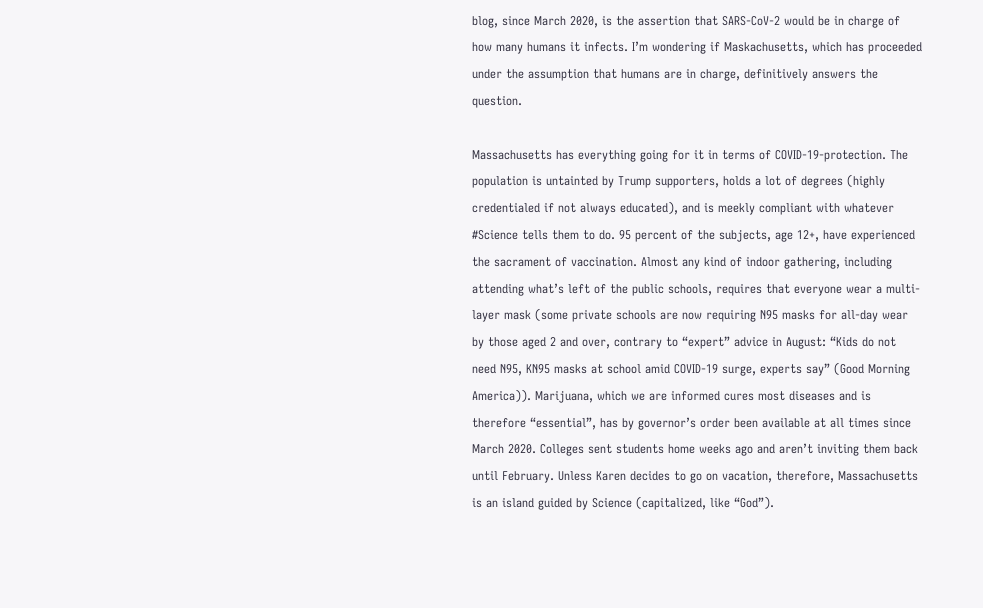blog, since March 2020, is the assertion that SARS-CoV-2 would be in charge of how many humans it infects. I’m wondering if Maskachusetts, which has proceeded under the assumption that humans are in charge, definitively answers the question.

Massachusetts has everything going for it in terms of COVID-19-protection. The population is untainted by Trump supporters, holds a lot of degrees (highly credentialed if not always educated), and is meekly compliant with whatever #Science tells them to do. 95 percent of the subjects, age 12+, have experienced the sacrament of vaccination. Almost any kind of indoor gathering, including attending what’s left of the public schools, requires that everyone wear a multi-layer mask (some private schools are now requiring N95 masks for all-day wear by those aged 2 and over, contrary to “expert” advice in August: “Kids do not need N95, KN95 masks at school amid COVID-19 surge, experts say” (Good Morning America)). Marijuana, which we are informed cures most diseases and is therefore “essential”, has by governor’s order been available at all times since March 2020. Colleges sent students home weeks ago and aren’t inviting them back until February. Unless Karen decides to go on vacation, therefore, Massachusetts is an island guided by Science (capitalized, like “God”).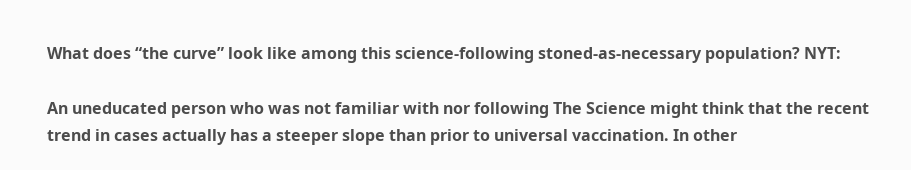What does “the curve” look like among this science-following stoned-as-necessary population? NYT:

An uneducated person who was not familiar with nor following The Science might think that the recent trend in cases actually has a steeper slope than prior to universal vaccination. In other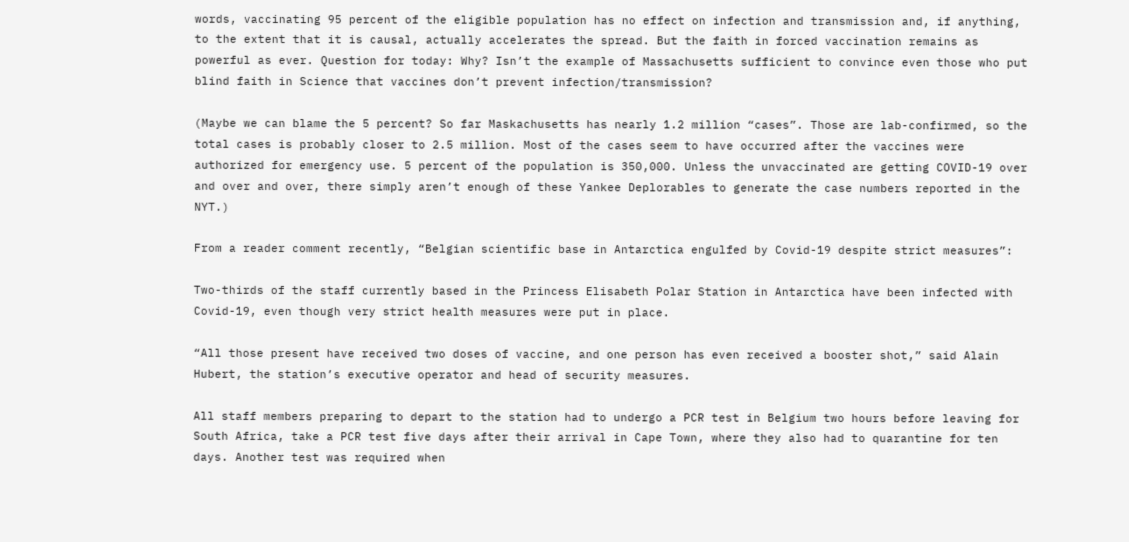words, vaccinating 95 percent of the eligible population has no effect on infection and transmission and, if anything, to the extent that it is causal, actually accelerates the spread. But the faith in forced vaccination remains as powerful as ever. Question for today: Why? Isn’t the example of Massachusetts sufficient to convince even those who put blind faith in Science that vaccines don’t prevent infection/transmission?

(Maybe we can blame the 5 percent? So far Maskachusetts has nearly 1.2 million “cases”. Those are lab-confirmed, so the total cases is probably closer to 2.5 million. Most of the cases seem to have occurred after the vaccines were authorized for emergency use. 5 percent of the population is 350,000. Unless the unvaccinated are getting COVID-19 over and over and over, there simply aren’t enough of these Yankee Deplorables to generate the case numbers reported in the NYT.)

From a reader comment recently, “Belgian scientific base in Antarctica engulfed by Covid-19 despite strict measures”:

Two-thirds of the staff currently based in the Princess Elisabeth Polar Station in Antarctica have been infected with Covid-19, even though very strict health measures were put in place.

“All those present have received two doses of vaccine, and one person has even received a booster shot,” said Alain Hubert, the station’s executive operator and head of security measures.

All staff members preparing to depart to the station had to undergo a PCR test in Belgium two hours before leaving for South Africa, take a PCR test five days after their arrival in Cape Town, where they also had to quarantine for ten days. Another test was required when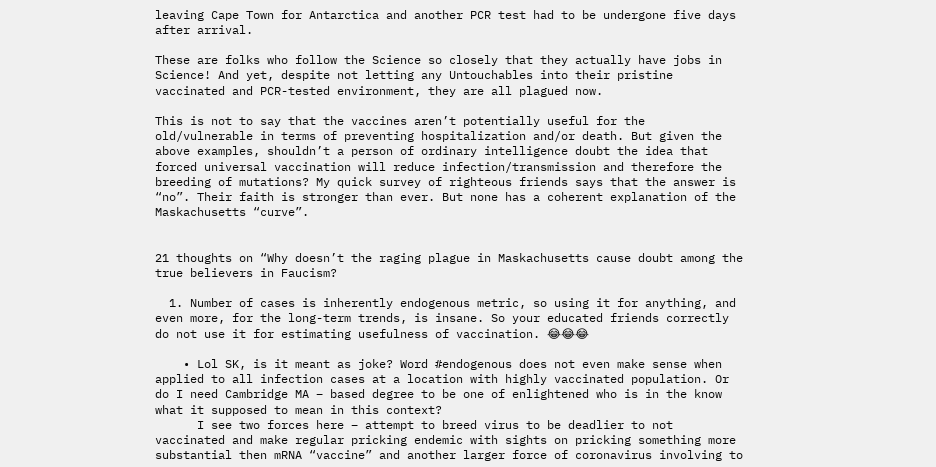leaving Cape Town for Antarctica and another PCR test had to be undergone five days after arrival.

These are folks who follow the Science so closely that they actually have jobs in Science! And yet, despite not letting any Untouchables into their pristine vaccinated and PCR-tested environment, they are all plagued now.

This is not to say that the vaccines aren’t potentially useful for the old/vulnerable in terms of preventing hospitalization and/or death. But given the above examples, shouldn’t a person of ordinary intelligence doubt the idea that forced universal vaccination will reduce infection/transmission and therefore the breeding of mutations? My quick survey of righteous friends says that the answer is “no”. Their faith is stronger than ever. But none has a coherent explanation of the Maskachusetts “curve”.


21 thoughts on “Why doesn’t the raging plague in Maskachusetts cause doubt among the true believers in Faucism?

  1. Number of cases is inherently endogenous metric, so using it for anything, and even more, for the long-term trends, is insane. So your educated friends correctly do not use it for estimating usefulness of vaccination. 😂😂😂

    • Lol SK, is it meant as joke? Word #endogenous does not even make sense when applied to all infection cases at a location with highly vaccinated population. Or do I need Cambridge MA – based degree to be one of enlightened who is in the know what it supposed to mean in this context?
      I see two forces here – attempt to breed virus to be deadlier to not vaccinated and make regular pricking endemic with sights on pricking something more substantial then mRNA “vaccine” and another larger force of coronavirus involving to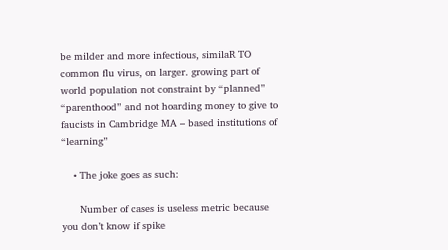be milder and more infectious, similaR TO common flu virus, on larger. growing part of world population not constraint by “planned” “parenthood” and not hoarding money to give to faucists in Cambridge MA – based institutions of “learning”

    • The joke goes as such:

      Number of cases is useless metric because you don’t know if spike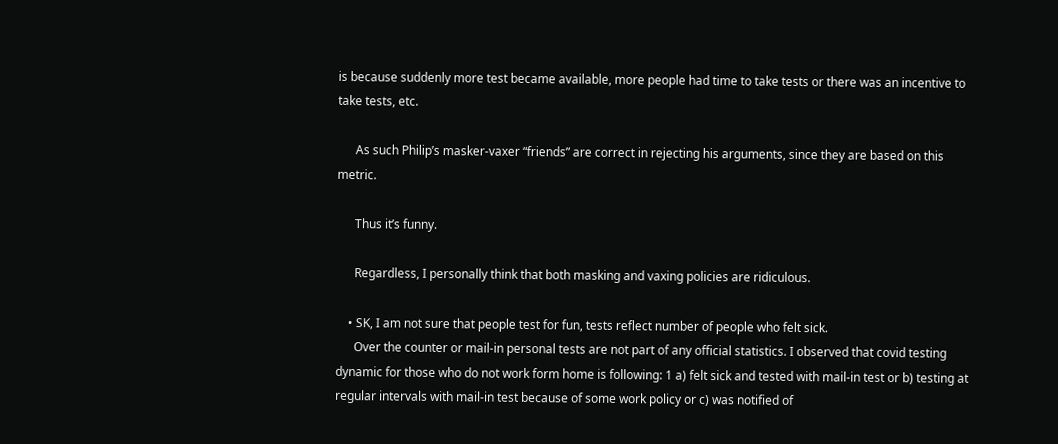is because suddenly more test became available, more people had time to take tests or there was an incentive to take tests, etc.

      As such Philip’s masker-vaxer “friends” are correct in rejecting his arguments, since they are based on this metric.

      Thus it’s funny.

      Regardless, I personally think that both masking and vaxing policies are ridiculous.

    • SK, I am not sure that people test for fun, tests reflect number of people who felt sick.
      Over the counter or mail-in personal tests are not part of any official statistics. I observed that covid testing dynamic for those who do not work form home is following: 1 a) felt sick and tested with mail-in test or b) testing at regular intervals with mail-in test because of some work policy or c) was notified of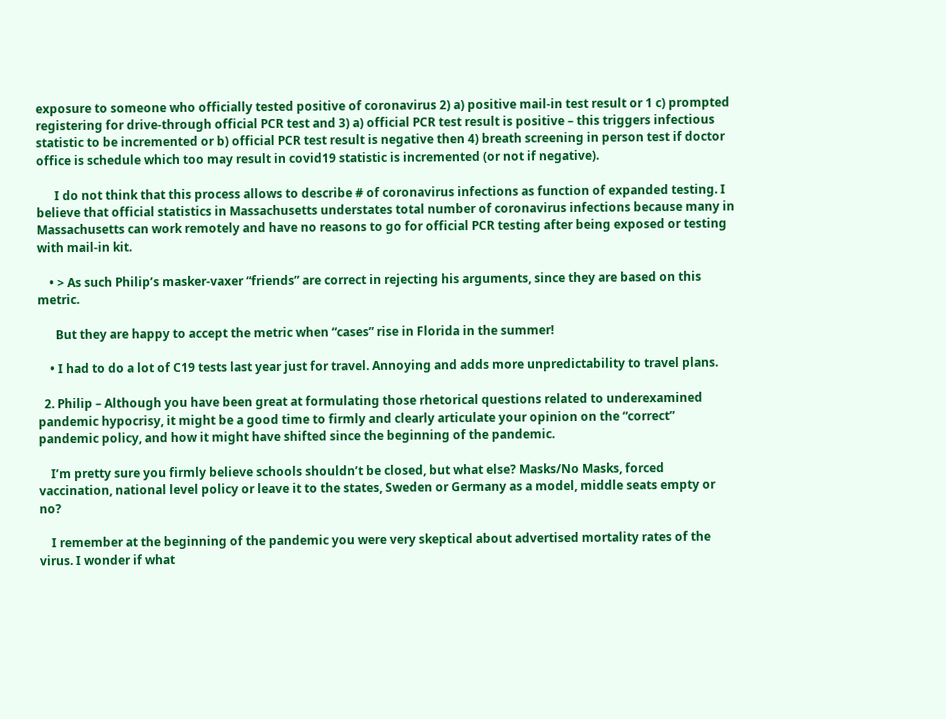exposure to someone who officially tested positive of coronavirus 2) a) positive mail-in test result or 1 c) prompted registering for drive-through official PCR test and 3) a) official PCR test result is positive – this triggers infectious statistic to be incremented or b) official PCR test result is negative then 4) breath screening in person test if doctor office is schedule which too may result in covid19 statistic is incremented (or not if negative).

      I do not think that this process allows to describe # of coronavirus infections as function of expanded testing. I believe that official statistics in Massachusetts understates total number of coronavirus infections because many in Massachusetts can work remotely and have no reasons to go for official PCR testing after being exposed or testing with mail-in kit.

    • > As such Philip’s masker-vaxer “friends” are correct in rejecting his arguments, since they are based on this metric.

      But they are happy to accept the metric when “cases” rise in Florida in the summer!

    • I had to do a lot of C19 tests last year just for travel. Annoying and adds more unpredictability to travel plans.

  2. Philip – Although you have been great at formulating those rhetorical questions related to underexamined pandemic hypocrisy, it might be a good time to firmly and clearly articulate your opinion on the “correct” pandemic policy, and how it might have shifted since the beginning of the pandemic.

    I’m pretty sure you firmly believe schools shouldn’t be closed, but what else? Masks/No Masks, forced vaccination, national level policy or leave it to the states, Sweden or Germany as a model, middle seats empty or no?

    I remember at the beginning of the pandemic you were very skeptical about advertised mortality rates of the virus. I wonder if what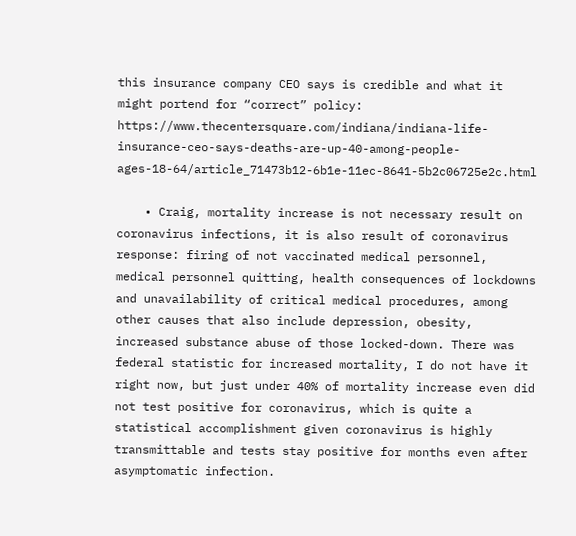this insurance company CEO says is credible and what it might portend for “correct” policy: https://www.thecentersquare.com/indiana/indiana-life-insurance-ceo-says-deaths-are-up-40-among-people-ages-18-64/article_71473b12-6b1e-11ec-8641-5b2c06725e2c.html

    • Craig, mortality increase is not necessary result on coronavirus infections, it is also result of coronavirus response: firing of not vaccinated medical personnel, medical personnel quitting, health consequences of lockdowns and unavailability of critical medical procedures, among other causes that also include depression, obesity, increased substance abuse of those locked-down. There was federal statistic for increased mortality, I do not have it right now, but just under 40% of mortality increase even did not test positive for coronavirus, which is quite a statistical accomplishment given coronavirus is highly transmittable and tests stay positive for months even after asymptomatic infection.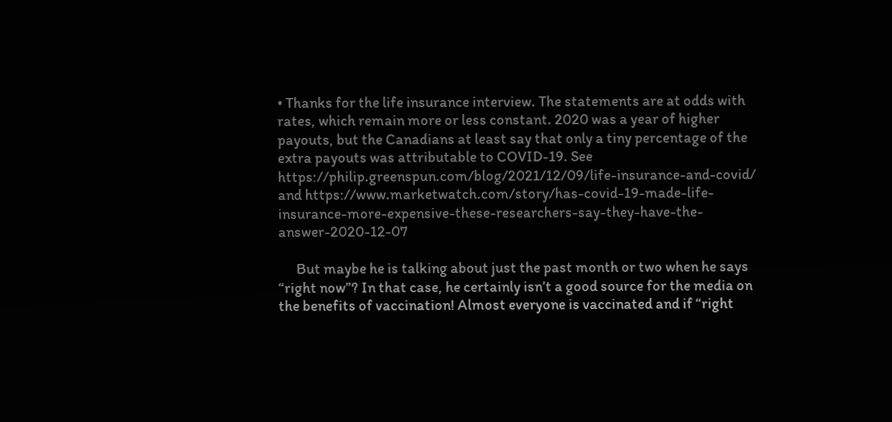• Thanks for the life insurance interview. The statements are at odds with rates, which remain more or less constant. 2020 was a year of higher payouts, but the Canadians at least say that only a tiny percentage of the extra payouts was attributable to COVID-19. See https://philip.greenspun.com/blog/2021/12/09/life-insurance-and-covid/ and https://www.marketwatch.com/story/has-covid-19-made-life-insurance-more-expensive-these-researchers-say-they-have-the-answer-2020-12-07

      But maybe he is talking about just the past month or two when he says “right now”? In that case, he certainly isn’t a good source for the media on the benefits of vaccination! Almost everyone is vaccinated and if “right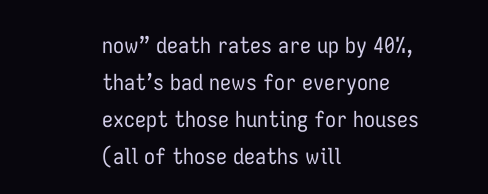now” death rates are up by 40%, that’s bad news for everyone except those hunting for houses (all of those deaths will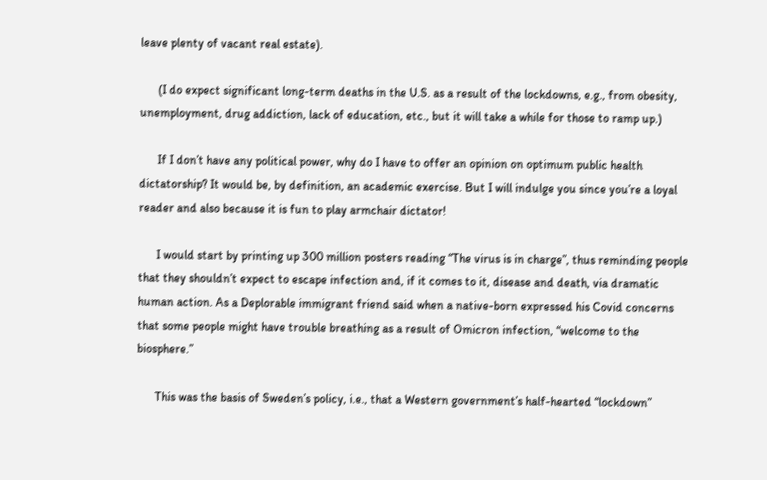leave plenty of vacant real estate).

      (I do expect significant long-term deaths in the U.S. as a result of the lockdowns, e.g., from obesity, unemployment, drug addiction, lack of education, etc., but it will take a while for those to ramp up.)

      If I don’t have any political power, why do I have to offer an opinion on optimum public health dictatorship? It would be, by definition, an academic exercise. But I will indulge you since you’re a loyal reader and also because it is fun to play armchair dictator!

      I would start by printing up 300 million posters reading “The virus is in charge”, thus reminding people that they shouldn’t expect to escape infection and, if it comes to it, disease and death, via dramatic human action. As a Deplorable immigrant friend said when a native-born expressed his Covid concerns that some people might have trouble breathing as a result of Omicron infection, “welcome to the biosphere.”

      This was the basis of Sweden’s policy, i.e., that a Western government’s half-hearted “lockdown”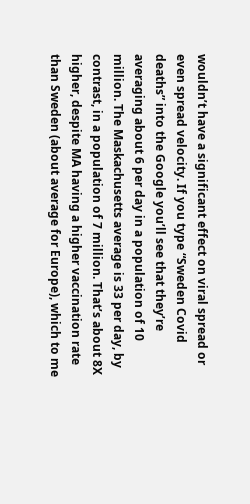wouldn’t have a significant effect on viral spread or even spread velocity. If you type “Sweden Covid deaths” into the Google you’ll see that they’re averaging about 6 per day in a population of 10 million. The Maskachusetts average is 33 per day, by contrast, in a population of 7 million. That’s about 8X higher, despite MA having a higher vaccination rate than Sweden (about average for Europe), which to me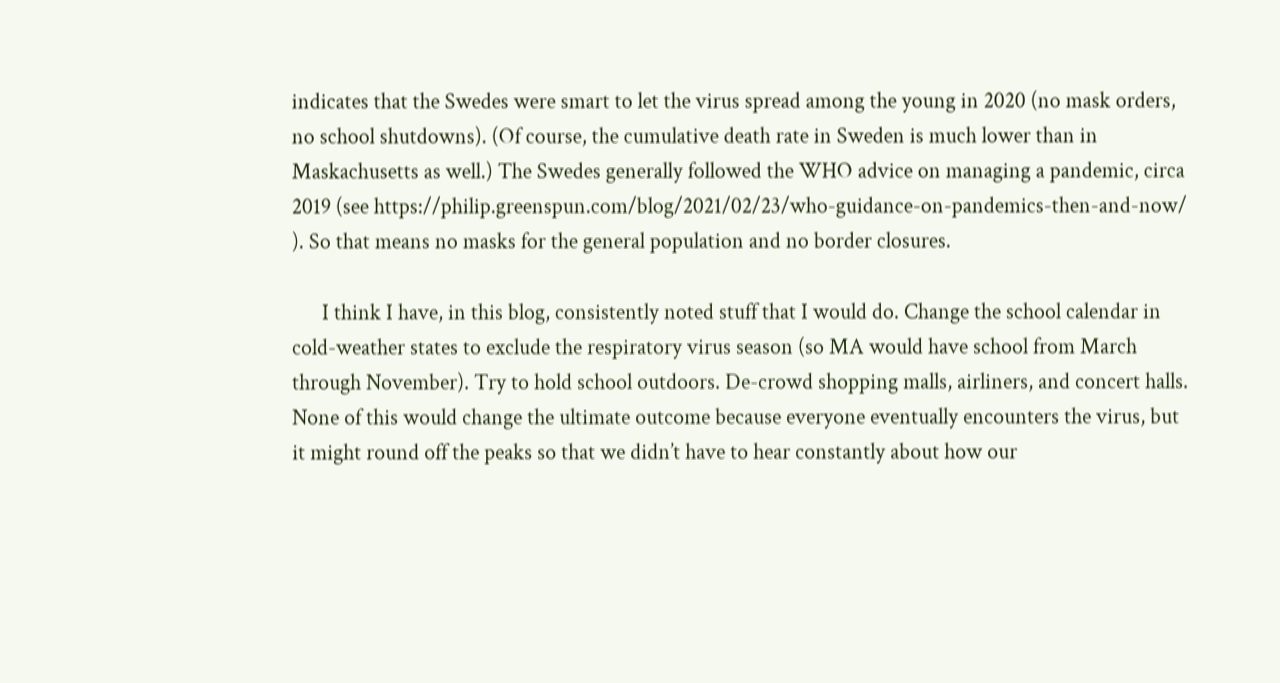indicates that the Swedes were smart to let the virus spread among the young in 2020 (no mask orders, no school shutdowns). (Of course, the cumulative death rate in Sweden is much lower than in Maskachusetts as well.) The Swedes generally followed the WHO advice on managing a pandemic, circa 2019 (see https://philip.greenspun.com/blog/2021/02/23/who-guidance-on-pandemics-then-and-now/ ). So that means no masks for the general population and no border closures.

      I think I have, in this blog, consistently noted stuff that I would do. Change the school calendar in cold-weather states to exclude the respiratory virus season (so MA would have school from March through November). Try to hold school outdoors. De-crowd shopping malls, airliners, and concert halls. None of this would change the ultimate outcome because everyone eventually encounters the virus, but it might round off the peaks so that we didn’t have to hear constantly about how our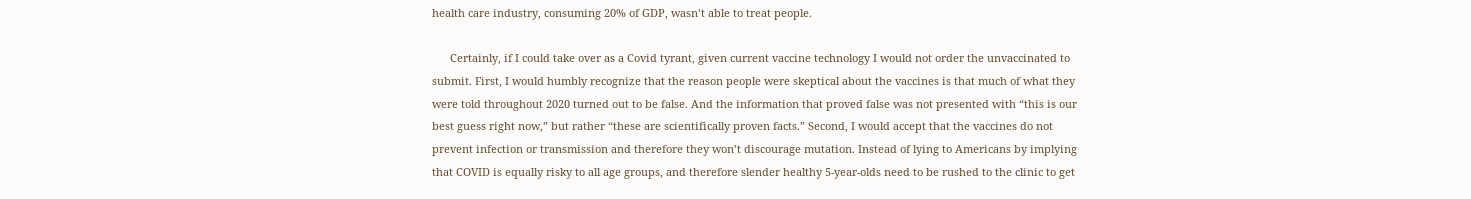health care industry, consuming 20% of GDP, wasn’t able to treat people.

      Certainly, if I could take over as a Covid tyrant, given current vaccine technology I would not order the unvaccinated to submit. First, I would humbly recognize that the reason people were skeptical about the vaccines is that much of what they were told throughout 2020 turned out to be false. And the information that proved false was not presented with “this is our best guess right now,” but rather “these are scientifically proven facts.” Second, I would accept that the vaccines do not prevent infection or transmission and therefore they won’t discourage mutation. Instead of lying to Americans by implying that COVID is equally risky to all age groups, and therefore slender healthy 5-year-olds need to be rushed to the clinic to get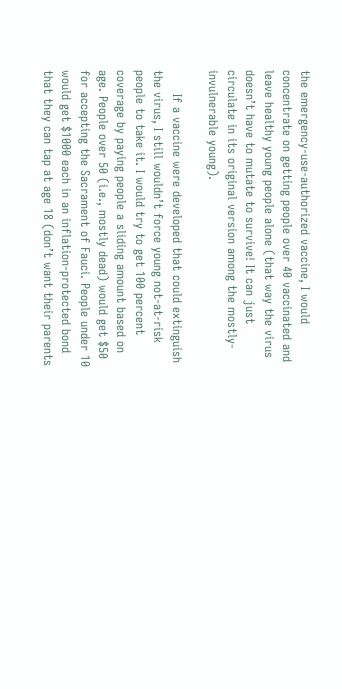the emergency-use-authorized vaccine, I would concentrate on getting people over 40 vaccinated and leave healthy young people alone (that way the virus doesn’t have to mutate to survive! It can just circulate in its original version among the mostly-invulnerable young).

      If a vaccine were developed that could extinguish the virus, I still wouldn’t force young not-at-risk people to take it. I would try to get 100 percent coverage by paying people a sliding amount based on age. People over 50 (i.e., mostly dead) would get $50 for accepting the Sacrament of Fauci. People under 10 would get $1000 each in an inflation-protected bond that they can tap at age 18 (don’t want their parents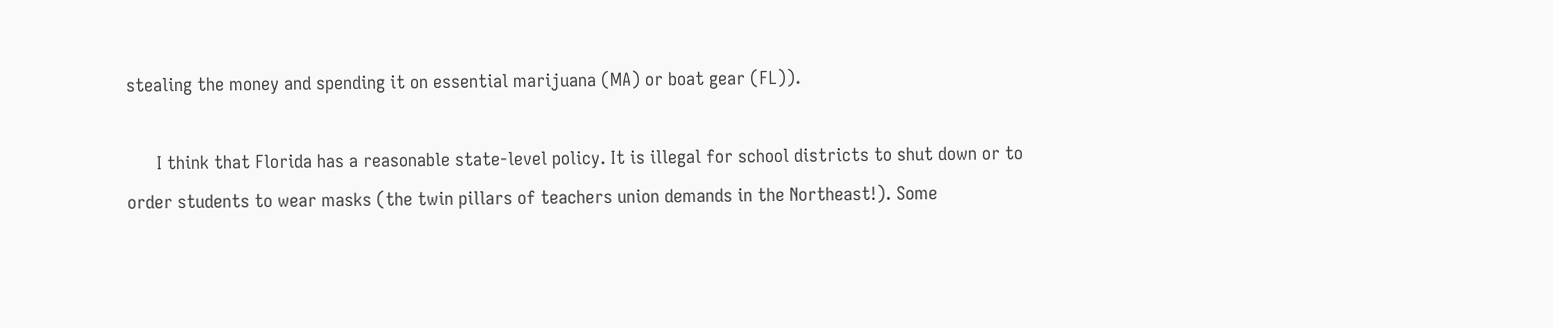stealing the money and spending it on essential marijuana (MA) or boat gear (FL)).

      I think that Florida has a reasonable state-level policy. It is illegal for school districts to shut down or to order students to wear masks (the twin pillars of teachers union demands in the Northeast!). Some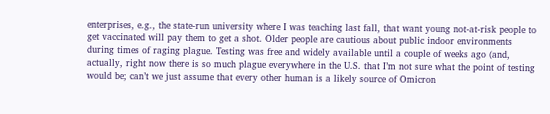enterprises, e.g., the state-run university where I was teaching last fall, that want young not-at-risk people to get vaccinated will pay them to get a shot. Older people are cautious about public indoor environments during times of raging plague. Testing was free and widely available until a couple of weeks ago (and, actually, right now there is so much plague everywhere in the U.S. that I’m not sure what the point of testing would be; can’t we just assume that every other human is a likely source of Omicron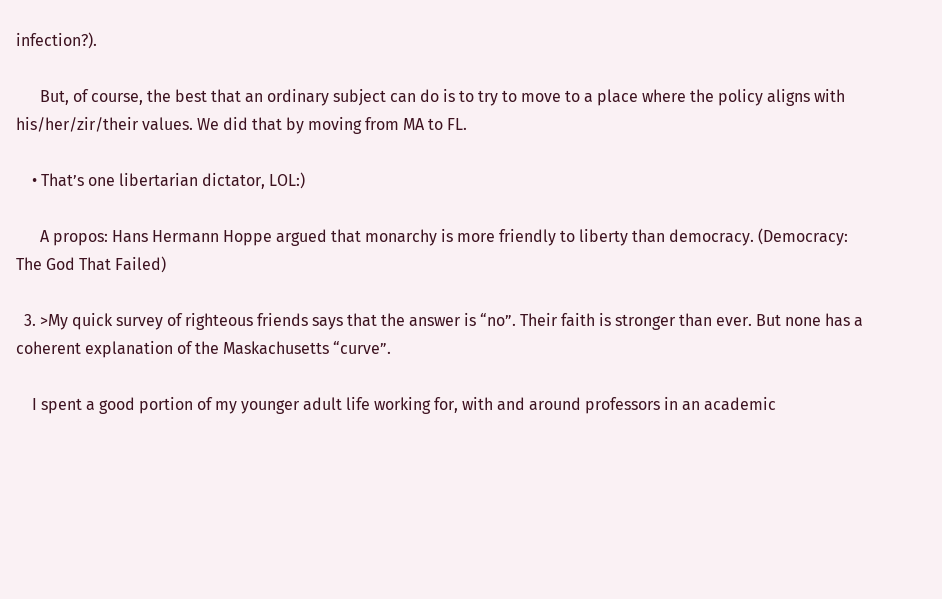infection?).

      But, of course, the best that an ordinary subject can do is to try to move to a place where the policy aligns with his/her/zir/their values. We did that by moving from MA to FL.

    • That’s one libertarian dictator, LOL:)

      A propos: Hans Hermann Hoppe argued that monarchy is more friendly to liberty than democracy. (Democracy: The God That Failed)

  3. >My quick survey of righteous friends says that the answer is “no”. Their faith is stronger than ever. But none has a coherent explanation of the Maskachusetts “curve”.

    I spent a good portion of my younger adult life working for, with and around professors in an academic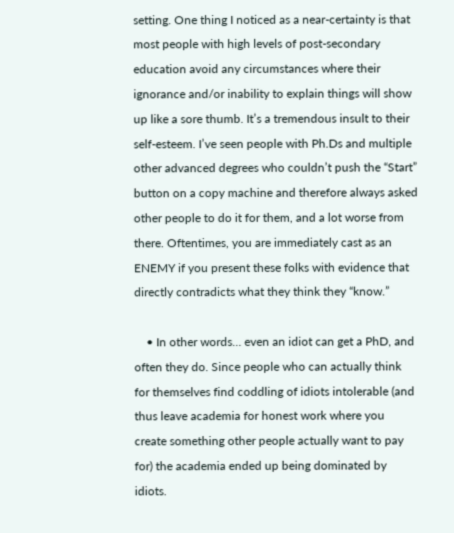setting. One thing I noticed as a near-certainty is that most people with high levels of post-secondary education avoid any circumstances where their ignorance and/or inability to explain things will show up like a sore thumb. It’s a tremendous insult to their self-esteem. I’ve seen people with Ph.Ds and multiple other advanced degrees who couldn’t push the “Start” button on a copy machine and therefore always asked other people to do it for them, and a lot worse from there. Oftentimes, you are immediately cast as an ENEMY if you present these folks with evidence that directly contradicts what they think they “know.”

    • In other words… even an idiot can get a PhD, and often they do. Since people who can actually think for themselves find coddling of idiots intolerable (and thus leave academia for honest work where you create something other people actually want to pay for) the academia ended up being dominated by idiots.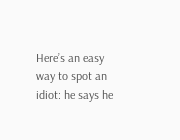Here’s an easy way to spot an idiot: he says he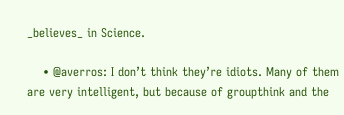_believes_ in Science.

    • @averros: I don’t think they’re idiots. Many of them are very intelligent, but because of groupthink and the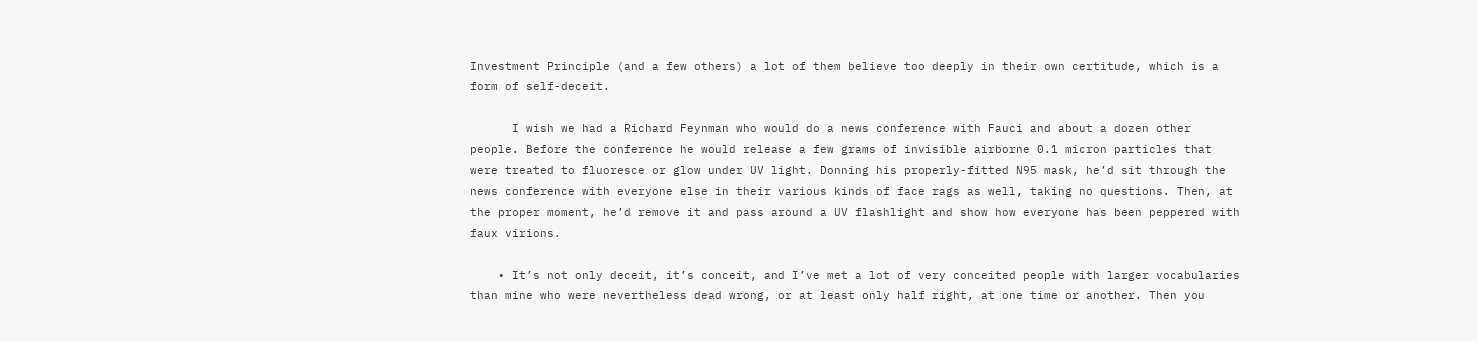Investment Principle (and a few others) a lot of them believe too deeply in their own certitude, which is a form of self-deceit.

      I wish we had a Richard Feynman who would do a news conference with Fauci and about a dozen other people. Before the conference he would release a few grams of invisible airborne 0.1 micron particles that were treated to fluoresce or glow under UV light. Donning his properly-fitted N95 mask, he’d sit through the news conference with everyone else in their various kinds of face rags as well, taking no questions. Then, at the proper moment, he’d remove it and pass around a UV flashlight and show how everyone has been peppered with faux virions.

    • It’s not only deceit, it’s conceit, and I’ve met a lot of very conceited people with larger vocabularies than mine who were nevertheless dead wrong, or at least only half right, at one time or another. Then you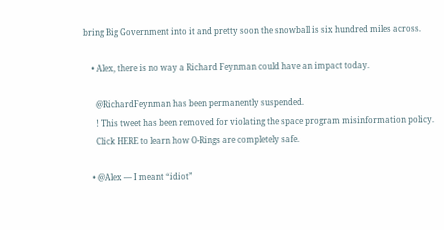bring Big Government into it and pretty soon the snowball is six hundred miles across.

    • Alex, there is no way a Richard Feynman could have an impact today.

      @RichardFeynman has been permanently suspended.
      ! This tweet has been removed for violating the space program misinformation policy.
      Click HERE to learn how O-Rings are completely safe.

    • @Alex — I meant “idiot”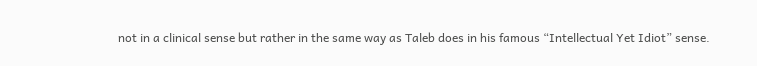not in a clinical sense but rather in the same way as Taleb does in his famous “Intellectual Yet Idiot” sense.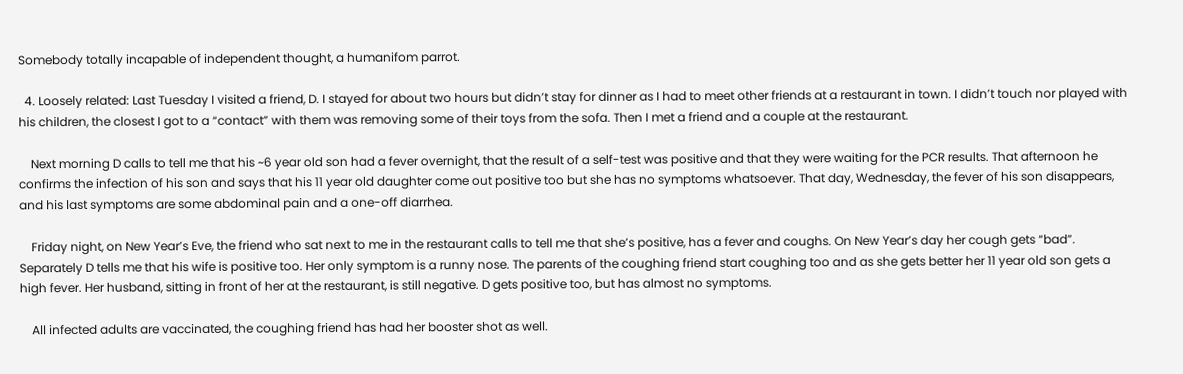Somebody totally incapable of independent thought, a humanifom parrot.

  4. Loosely related: Last Tuesday I visited a friend, D. I stayed for about two hours but didn’t stay for dinner as I had to meet other friends at a restaurant in town. I didn’t touch nor played with his children, the closest I got to a “contact” with them was removing some of their toys from the sofa. Then I met a friend and a couple at the restaurant.

    Next morning D calls to tell me that his ~6 year old son had a fever overnight, that the result of a self-test was positive and that they were waiting for the PCR results. That afternoon he confirms the infection of his son and says that his 11 year old daughter come out positive too but she has no symptoms whatsoever. That day, Wednesday, the fever of his son disappears, and his last symptoms are some abdominal pain and a one-off diarrhea.

    Friday night, on New Year’s Eve, the friend who sat next to me in the restaurant calls to tell me that she’s positive, has a fever and coughs. On New Year’s day her cough gets “bad”. Separately D tells me that his wife is positive too. Her only symptom is a runny nose. The parents of the coughing friend start coughing too and as she gets better her 11 year old son gets a high fever. Her husband, sitting in front of her at the restaurant, is still negative. D gets positive too, but has almost no symptoms.

    All infected adults are vaccinated, the coughing friend has had her booster shot as well.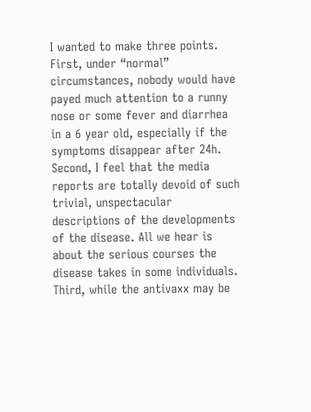I wanted to make three points. First, under “normal” circumstances, nobody would have payed much attention to a runny nose or some fever and diarrhea in a 6 year old, especially if the symptoms disappear after 24h. Second, I feel that the media reports are totally devoid of such trivial, unspectacular descriptions of the developments of the disease. All we hear is about the serious courses the disease takes in some individuals. Third, while the antivaxx may be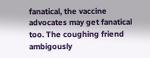fanatical, the vaccine advocates may get fanatical too. The coughing friend ambigously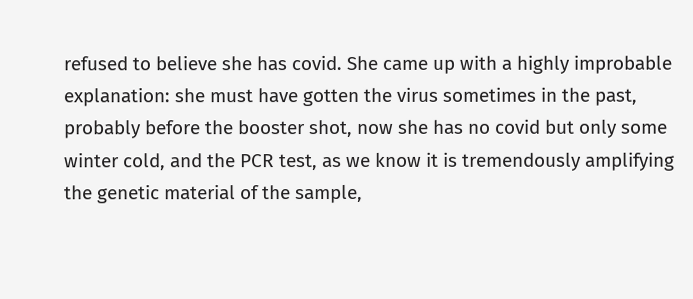refused to believe she has covid. She came up with a highly improbable explanation: she must have gotten the virus sometimes in the past, probably before the booster shot, now she has no covid but only some winter cold, and the PCR test, as we know it is tremendously amplifying the genetic material of the sample,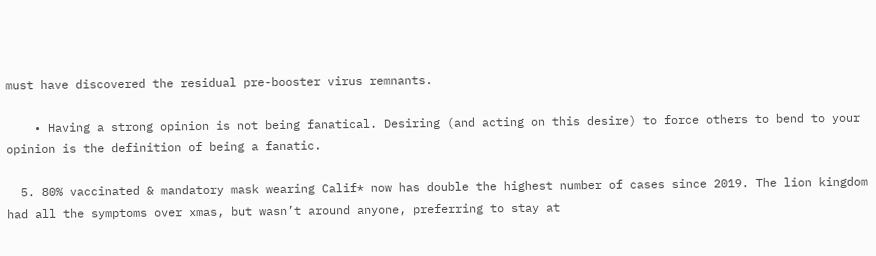must have discovered the residual pre-booster virus remnants.

    • Having a strong opinion is not being fanatical. Desiring (and acting on this desire) to force others to bend to your opinion is the definition of being a fanatic.

  5. 80% vaccinated & mandatory mask wearing Calif* now has double the highest number of cases since 2019. The lion kingdom had all the symptoms over xmas, but wasn’t around anyone, preferring to stay at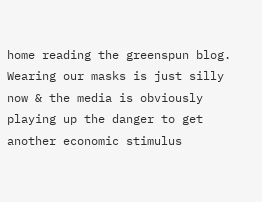home reading the greenspun blog. Wearing our masks is just silly now & the media is obviously playing up the danger to get another economic stimulus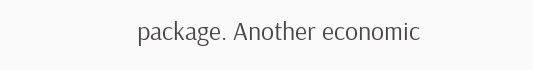package. Another economic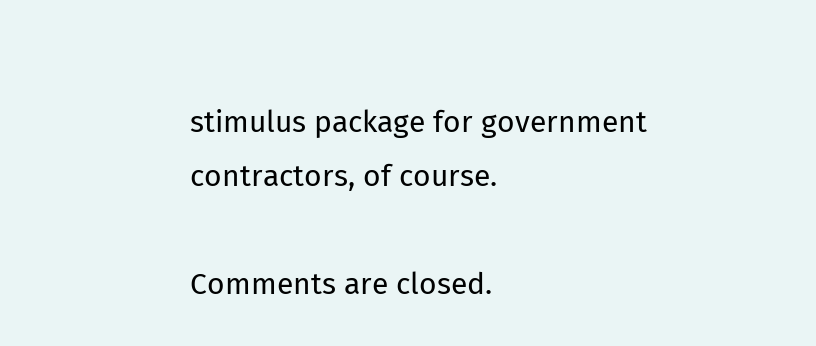stimulus package for government contractors, of course.

Comments are closed.